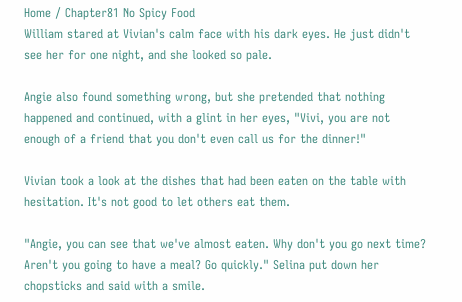Home / Chapter81 No Spicy Food
William stared at Vivian's calm face with his dark eyes. He just didn't see her for one night, and she looked so pale.

Angie also found something wrong, but she pretended that nothing happened and continued, with a glint in her eyes, "Vivi, you are not enough of a friend that you don't even call us for the dinner!"

Vivian took a look at the dishes that had been eaten on the table with hesitation. It's not good to let others eat them.

"Angie, you can see that we've almost eaten. Why don't you go next time? Aren't you going to have a meal? Go quickly." Selina put down her chopsticks and said with a smile.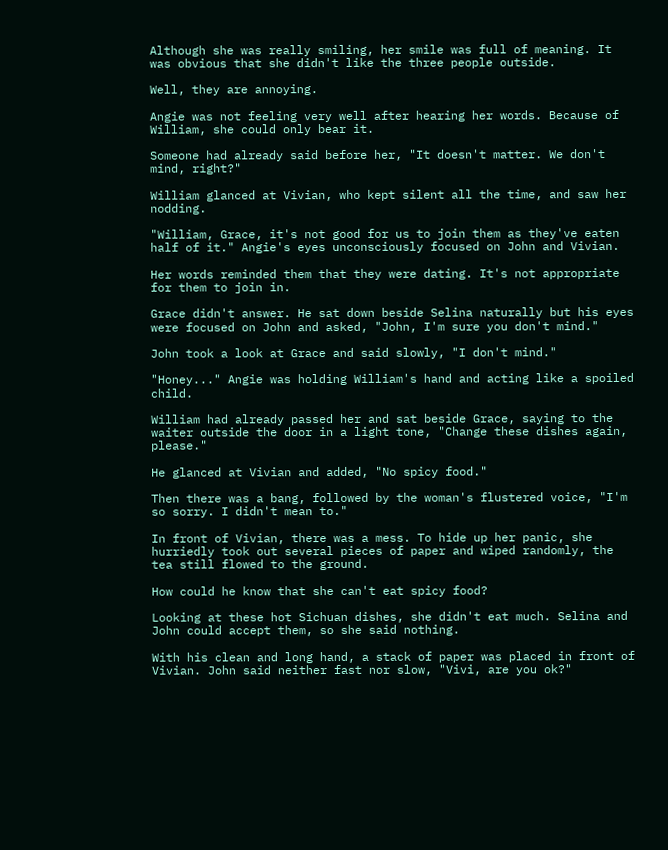Although she was really smiling, her smile was full of meaning. It was obvious that she didn't like the three people outside.

Well, they are annoying.

Angie was not feeling very well after hearing her words. Because of William, she could only bear it.

Someone had already said before her, "It doesn't matter. We don't mind, right?"

William glanced at Vivian, who kept silent all the time, and saw her nodding.

"William, Grace, it's not good for us to join them as they've eaten half of it." Angie's eyes unconsciously focused on John and Vivian.

Her words reminded them that they were dating. It's not appropriate for them to join in.

Grace didn't answer. He sat down beside Selina naturally but his eyes were focused on John and asked, "John, I'm sure you don't mind."

John took a look at Grace and said slowly, "I don't mind."

"Honey..." Angie was holding William's hand and acting like a spoiled child.

William had already passed her and sat beside Grace, saying to the waiter outside the door in a light tone, "Change these dishes again, please."

He glanced at Vivian and added, "No spicy food."

Then there was a bang, followed by the woman's flustered voice, "I'm so sorry. I didn't mean to."

In front of Vivian, there was a mess. To hide up her panic, she hurriedly took out several pieces of paper and wiped randomly, the tea still flowed to the ground.

How could he know that she can't eat spicy food?

Looking at these hot Sichuan dishes, she didn't eat much. Selina and John could accept them, so she said nothing.

With his clean and long hand, a stack of paper was placed in front of Vivian. John said neither fast nor slow, "Vivi, are you ok?"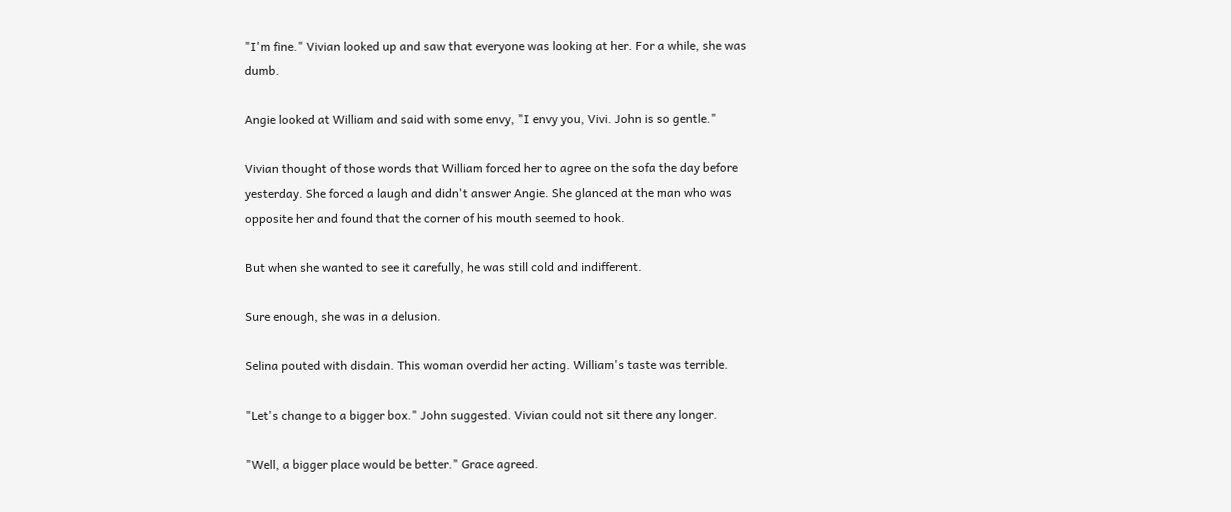"I'm fine." Vivian looked up and saw that everyone was looking at her. For a while, she was dumb.

Angie looked at William and said with some envy, "I envy you, Vivi. John is so gentle."

Vivian thought of those words that William forced her to agree on the sofa the day before yesterday. She forced a laugh and didn't answer Angie. She glanced at the man who was opposite her and found that the corner of his mouth seemed to hook.

But when she wanted to see it carefully, he was still cold and indifferent.

Sure enough, she was in a delusion.

Selina pouted with disdain. This woman overdid her acting. William's taste was terrible.

"Let's change to a bigger box." John suggested. Vivian could not sit there any longer.

"Well, a bigger place would be better." Grace agreed.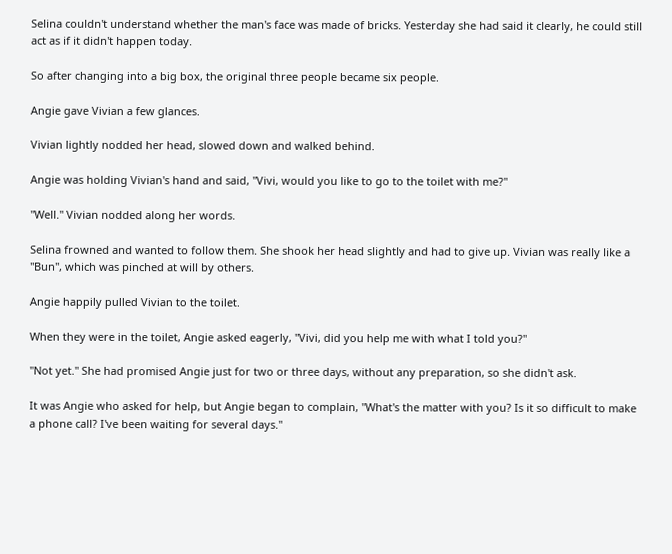Selina couldn't understand whether the man's face was made of bricks. Yesterday she had said it clearly, he could still act as if it didn't happen today.

So after changing into a big box, the original three people became six people.

Angie gave Vivian a few glances.

Vivian lightly nodded her head, slowed down and walked behind.

Angie was holding Vivian's hand and said, "Vivi, would you like to go to the toilet with me?"

"Well." Vivian nodded along her words.

Selina frowned and wanted to follow them. She shook her head slightly and had to give up. Vivian was really like a "Bun", which was pinched at will by others.

Angie happily pulled Vivian to the toilet.

When they were in the toilet, Angie asked eagerly, "Vivi, did you help me with what I told you?"

"Not yet." She had promised Angie just for two or three days, without any preparation, so she didn't ask.

It was Angie who asked for help, but Angie began to complain, "What's the matter with you? Is it so difficult to make a phone call? I've been waiting for several days."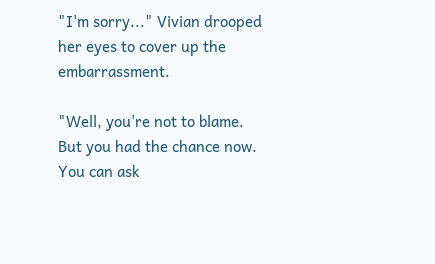"I'm sorry..." Vivian drooped her eyes to cover up the embarrassment.

"Well, you're not to blame. But you had the chance now. You can ask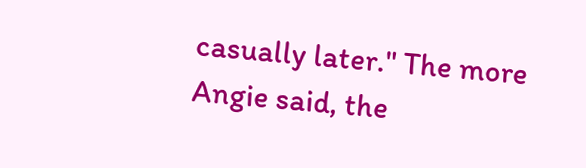casually later." The more Angie said, the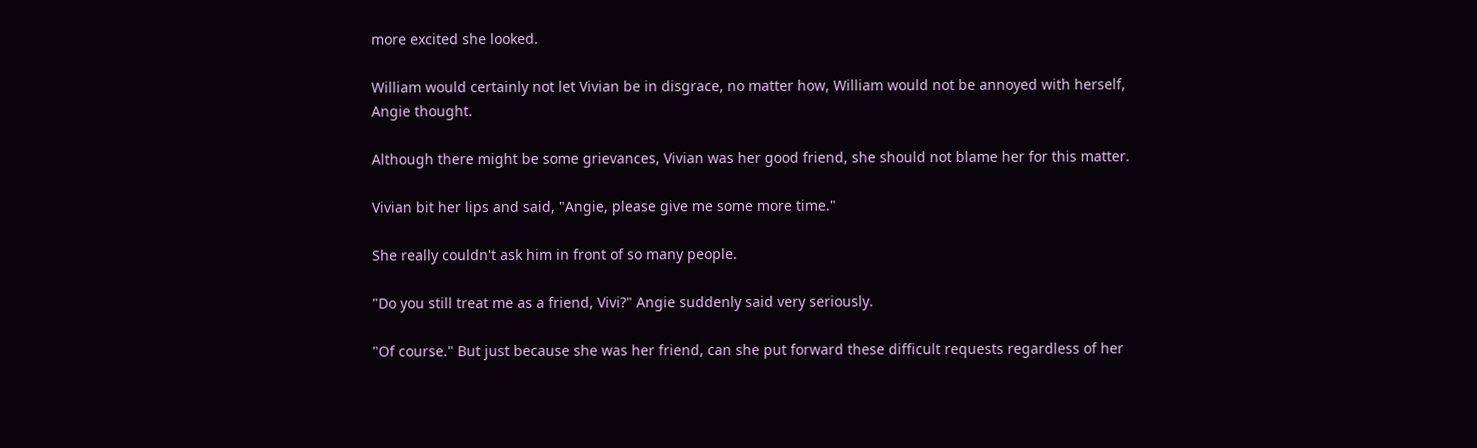more excited she looked.

William would certainly not let Vivian be in disgrace, no matter how, William would not be annoyed with herself, Angie thought.

Although there might be some grievances, Vivian was her good friend, she should not blame her for this matter.

Vivian bit her lips and said, "Angie, please give me some more time."

She really couldn't ask him in front of so many people.

"Do you still treat me as a friend, Vivi?" Angie suddenly said very seriously.

"Of course." But just because she was her friend, can she put forward these difficult requests regardless of her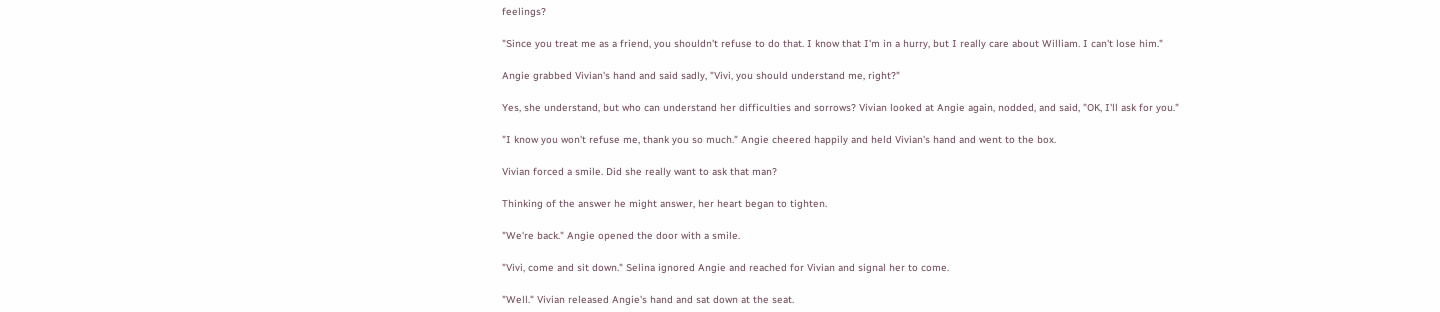feelings?

"Since you treat me as a friend, you shouldn't refuse to do that. I know that I'm in a hurry, but I really care about William. I can't lose him."

Angie grabbed Vivian's hand and said sadly, "Vivi, you should understand me, right?"

Yes, she understand, but who can understand her difficulties and sorrows? Vivian looked at Angie again, nodded, and said, "OK, I'll ask for you."

"I know you won't refuse me, thank you so much." Angie cheered happily and held Vivian's hand and went to the box.

Vivian forced a smile. Did she really want to ask that man?

Thinking of the answer he might answer, her heart began to tighten.

"We're back." Angie opened the door with a smile.

"Vivi, come and sit down." Selina ignored Angie and reached for Vivian and signal her to come.

"Well." Vivian released Angie's hand and sat down at the seat.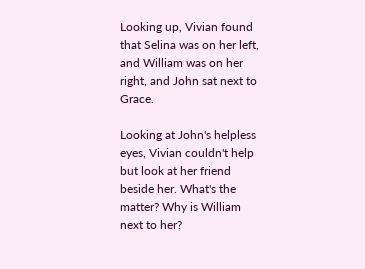Looking up, Vivian found that Selina was on her left, and William was on her right, and John sat next to Grace.

Looking at John's helpless eyes, Vivian couldn't help but look at her friend beside her. What's the matter? Why is William next to her?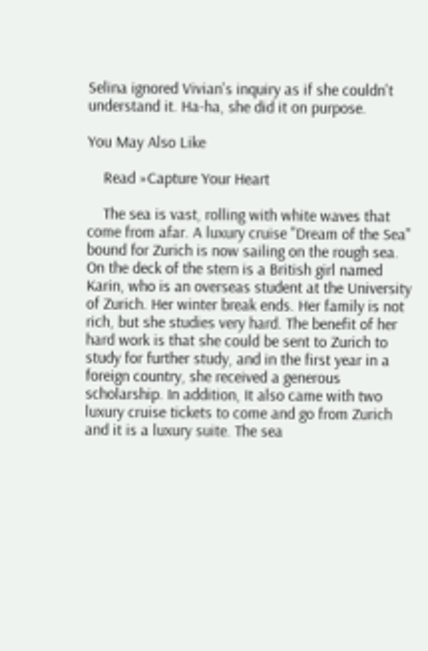Selina ignored Vivian's inquiry as if she couldn't understand it. Ha-ha, she did it on purpose.

You May Also Like

    Read »Capture Your Heart

    The sea is vast, rolling with white waves that come from afar. A luxury cruise "Dream of the Sea" bound for Zurich is now sailing on the rough sea. On the deck of the stern is a British girl named Karin, who is an overseas student at the University of Zurich. Her winter break ends. Her family is not rich, but she studies very hard. The benefit of her hard work is that she could be sent to Zurich to study for further study, and in the first year in a foreign country, she received a generous scholarship. In addition, It also came with two luxury cruise tickets to come and go from Zurich and it is a luxury suite. The sea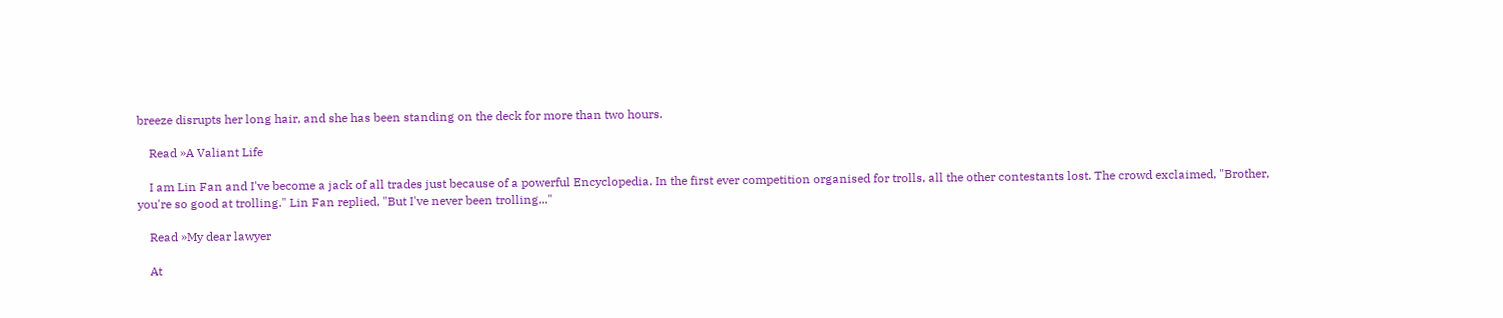breeze disrupts her long hair, and she has been standing on the deck for more than two hours.

    Read »A Valiant Life

    I am Lin Fan and I've become a jack of all trades just because of a powerful Encyclopedia. In the first ever competition organised for trolls, all the other contestants lost. The crowd exclaimed, "Brother, you're so good at trolling." Lin Fan replied, "But I've never been trolling..."

    Read »My dear lawyer

    At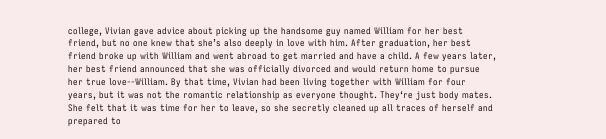college, Vivian gave advice about picking up the handsome guy named William for her best friend, but no one knew that she’s also deeply in love with him. After graduation, her best friend broke up with William and went abroad to get married and have a child. A few years later, her best friend announced that she was officially divorced and would return home to pursue her true love--William. By that time, Vivian had been living together with William for four years, but it was not the romantic relationship as everyone thought. They‘re just body mates. She felt that it was time for her to leave, so she secretly cleaned up all traces of herself and prepared to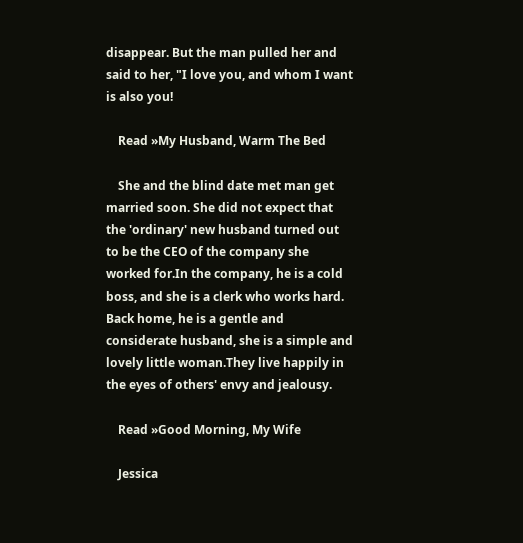disappear. But the man pulled her and said to her, "I love you, and whom I want is also you!

    Read »My Husband, Warm The Bed

    She and the blind date met man get married soon. She did not expect that the 'ordinary' new husband turned out to be the CEO of the company she worked for.In the company, he is a cold boss, and she is a clerk who works hard. Back home, he is a gentle and considerate husband, she is a simple and lovely little woman.They live happily in the eyes of others' envy and jealousy.

    Read »Good Morning, My Wife

    Jessica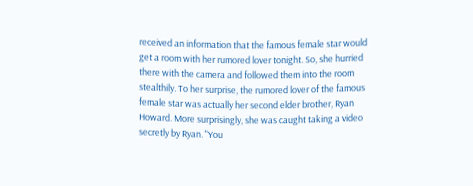received an information that the famous female star would get a room with her rumored lover tonight. So, she hurried there with the camera and followed them into the room stealthily. To her surprise, the rumored lover of the famous female star was actually her second elder brother, Ryan Howard. More surprisingly, she was caught taking a video secretly by Ryan. "You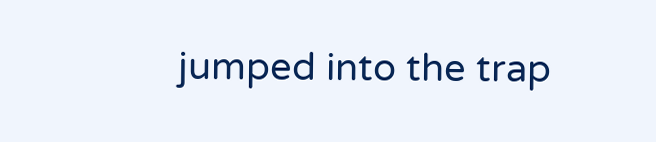jumped into the trap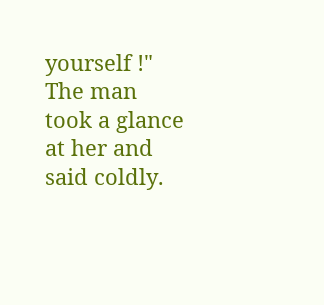yourself !" The man took a glance at her and said coldly.